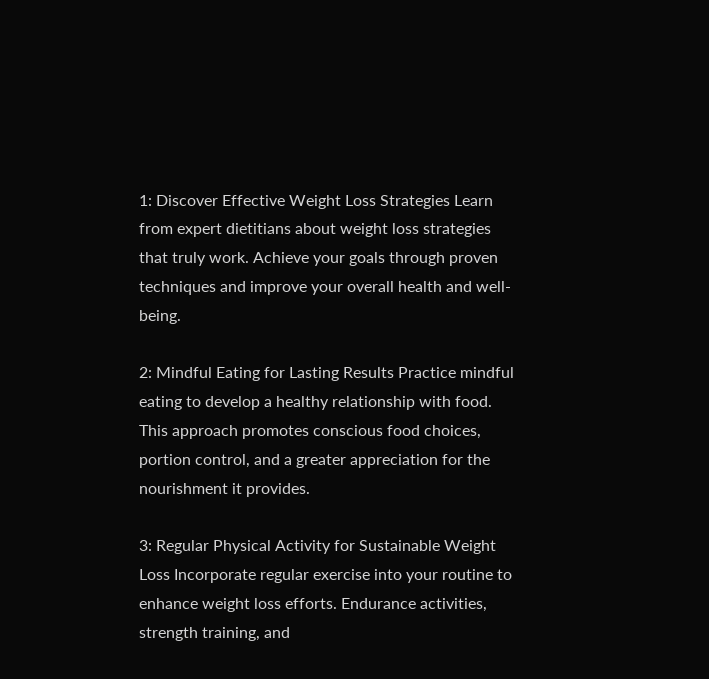1: Discover Effective Weight Loss Strategies Learn from expert dietitians about weight loss strategies that truly work. Achieve your goals through proven techniques and improve your overall health and well-being.

2: Mindful Eating for Lasting Results Practice mindful eating to develop a healthy relationship with food. This approach promotes conscious food choices, portion control, and a greater appreciation for the nourishment it provides.

3: Regular Physical Activity for Sustainable Weight Loss Incorporate regular exercise into your routine to enhance weight loss efforts. Endurance activities, strength training, and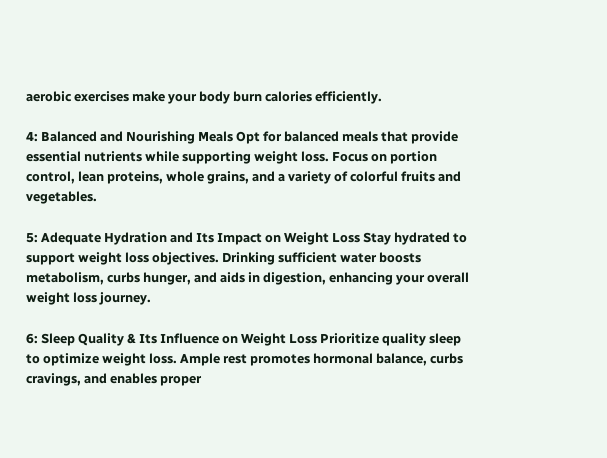aerobic exercises make your body burn calories efficiently.

4: Balanced and Nourishing Meals Opt for balanced meals that provide essential nutrients while supporting weight loss. Focus on portion control, lean proteins, whole grains, and a variety of colorful fruits and vegetables.

5: Adequate Hydration and Its Impact on Weight Loss Stay hydrated to support weight loss objectives. Drinking sufficient water boosts metabolism, curbs hunger, and aids in digestion, enhancing your overall weight loss journey.

6: Sleep Quality & Its Influence on Weight Loss Prioritize quality sleep to optimize weight loss. Ample rest promotes hormonal balance, curbs cravings, and enables proper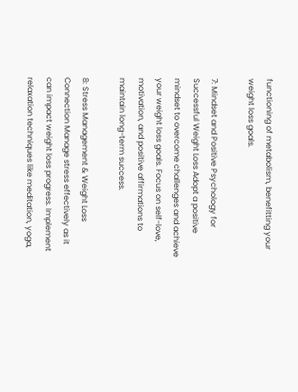functioning of metabolism, benefitting your weight loss goals.

7: Mindset and Positive Psychology for Successful Weight Loss Adopt a positive mindset to overcome challenges and achieve your weight loss goals. Focus on self-love, motivation, and positive affirmations to maintain long-term success.

8: Stress Management & Weight Loss Connection Manage stress effectively as it can impact weight loss progress. Implement relaxation techniques like meditation, yoga,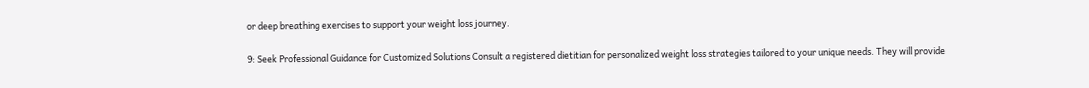or deep breathing exercises to support your weight loss journey.

9: Seek Professional Guidance for Customized Solutions Consult a registered dietitian for personalized weight loss strategies tailored to your unique needs. They will provide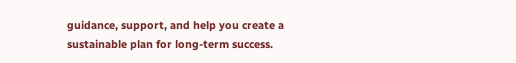guidance, support, and help you create a sustainable plan for long-term success.